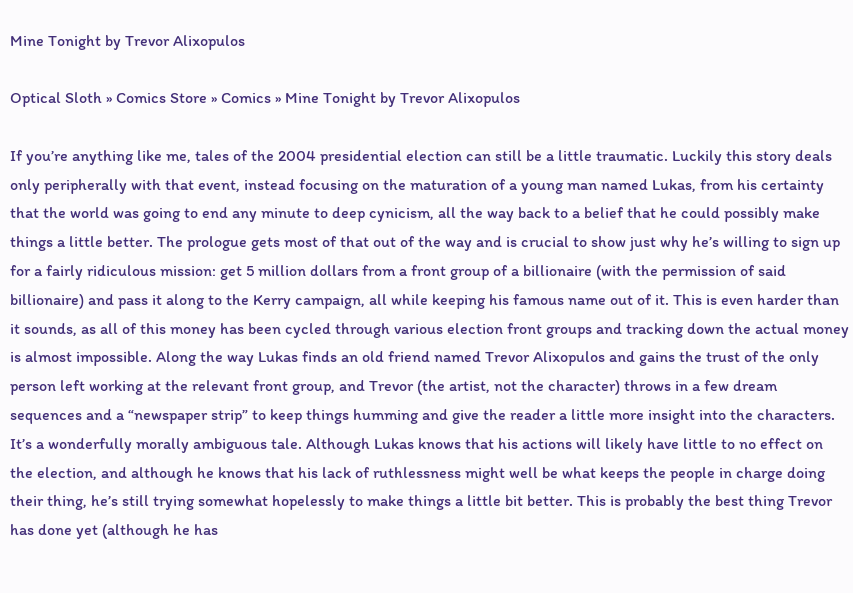Mine Tonight by Trevor Alixopulos

Optical Sloth » Comics Store » Comics » Mine Tonight by Trevor Alixopulos

If you’re anything like me, tales of the 2004 presidential election can still be a little traumatic. Luckily this story deals only peripherally with that event, instead focusing on the maturation of a young man named Lukas, from his certainty that the world was going to end any minute to deep cynicism, all the way back to a belief that he could possibly make things a little better. The prologue gets most of that out of the way and is crucial to show just why he’s willing to sign up for a fairly ridiculous mission: get 5 million dollars from a front group of a billionaire (with the permission of said billionaire) and pass it along to the Kerry campaign, all while keeping his famous name out of it. This is even harder than it sounds, as all of this money has been cycled through various election front groups and tracking down the actual money is almost impossible. Along the way Lukas finds an old friend named Trevor Alixopulos and gains the trust of the only person left working at the relevant front group, and Trevor (the artist, not the character) throws in a few dream sequences and a “newspaper strip” to keep things humming and give the reader a little more insight into the characters. It’s a wonderfully morally ambiguous tale. Although Lukas knows that his actions will likely have little to no effect on the election, and although he knows that his lack of ruthlessness might well be what keeps the people in charge doing their thing, he’s still trying somewhat hopelessly to make things a little bit better. This is probably the best thing Trevor has done yet (although he has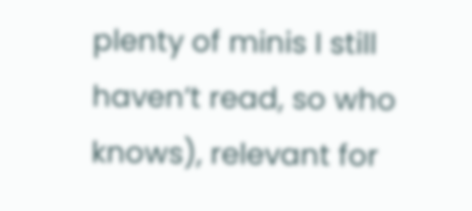plenty of minis I still haven’t read, so who knows), relevant for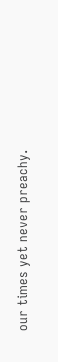our times yet never preachy.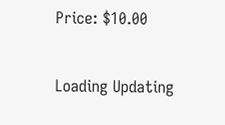Price: $10.00

Loading Updating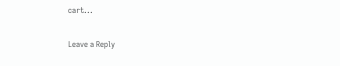cart...

Leave a Reply